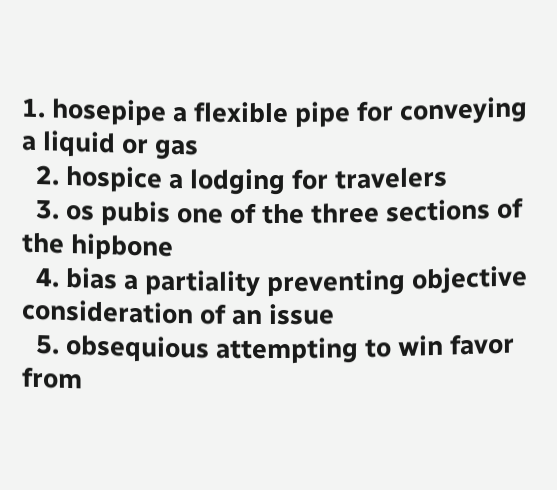1. hosepipe a flexible pipe for conveying a liquid or gas
  2. hospice a lodging for travelers
  3. os pubis one of the three sections of the hipbone
  4. bias a partiality preventing objective consideration of an issue
  5. obsequious attempting to win favor from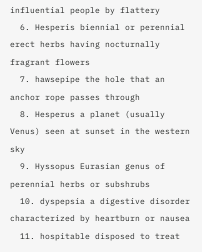influential people by flattery
  6. Hesperis biennial or perennial erect herbs having nocturnally fragrant flowers
  7. hawsepipe the hole that an anchor rope passes through
  8. Hesperus a planet (usually Venus) seen at sunset in the western sky
  9. Hyssopus Eurasian genus of perennial herbs or subshrubs
  10. dyspepsia a digestive disorder characterized by heartburn or nausea
  11. hospitable disposed to treat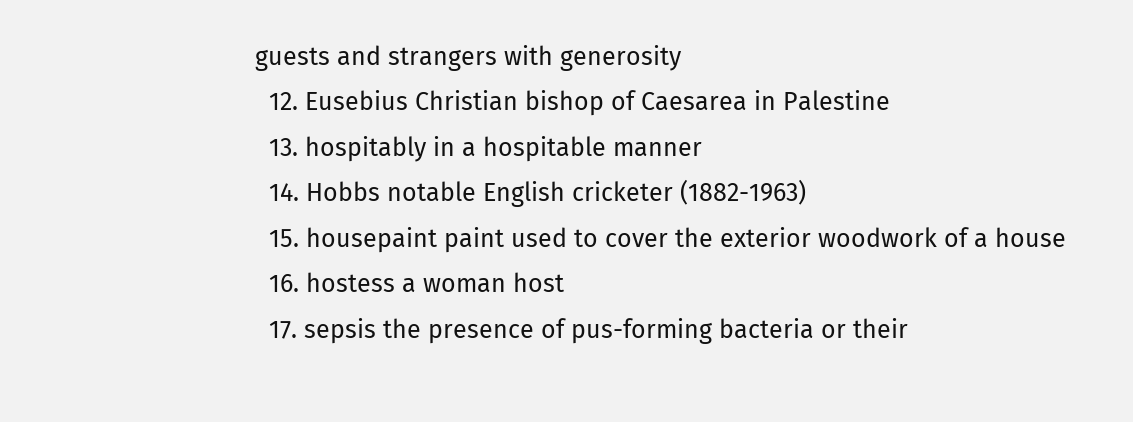guests and strangers with generosity
  12. Eusebius Christian bishop of Caesarea in Palestine
  13. hospitably in a hospitable manner
  14. Hobbs notable English cricketer (1882-1963)
  15. housepaint paint used to cover the exterior woodwork of a house
  16. hostess a woman host
  17. sepsis the presence of pus-forming bacteria or their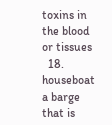toxins in the blood or tissues
  18. houseboat a barge that is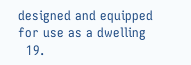designed and equipped for use as a dwelling
  19.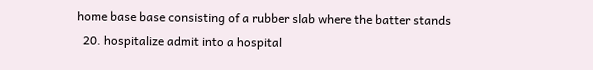home base base consisting of a rubber slab where the batter stands
  20. hospitalize admit into a hospital